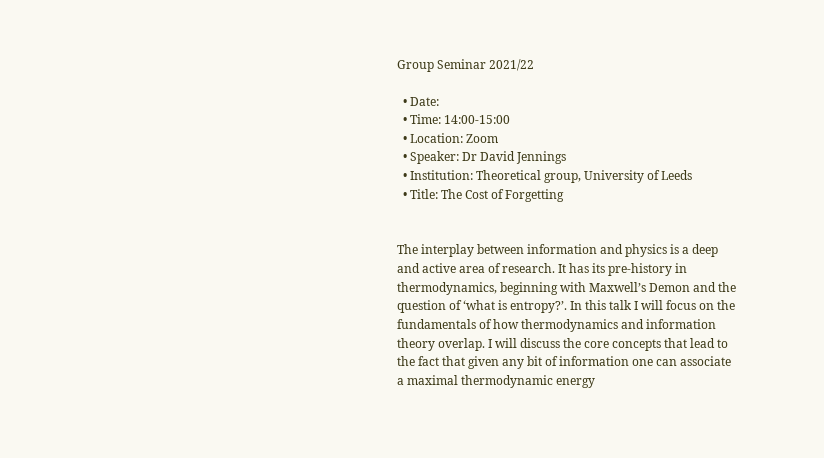Group Seminar 2021/22

  • Date:
  • Time: 14:00-15:00
  • Location: Zoom
  • Speaker: Dr David Jennings
  • Institution: Theoretical group, University of Leeds
  • Title: The Cost of Forgetting


The interplay between information and physics is a deep and active area of research. It has its pre-history in thermodynamics, beginning with Maxwell’s Demon and the question of ‘what is entropy?’. In this talk I will focus on the fundamentals of how thermodynamics and information theory overlap. I will discuss the core concepts that lead to the fact that given any bit of information one can associate a maximal thermodynamic energy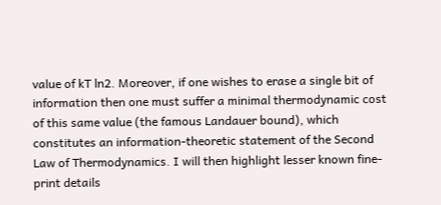value of kT ln2. Moreover, if one wishes to erase a single bit of information then one must suffer a minimal thermodynamic cost of this same value (the famous Landauer bound), which constitutes an information-theoretic statement of the Second Law of Thermodynamics. I will then highlight lesser known fine-print details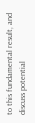to this fundamental result, and discuss potential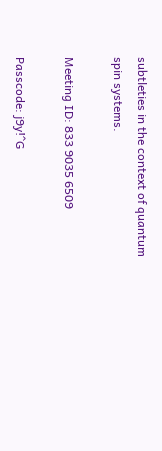subtleties in the context of quantum spin systems.

Meeting ID: 833 9035 6509

Passcode: j9y!^G